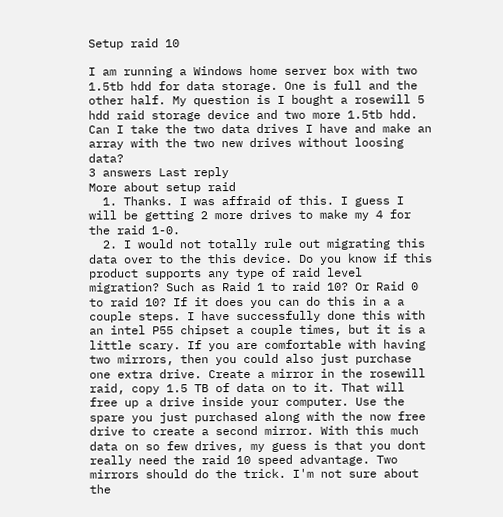Setup raid 10

I am running a Windows home server box with two 1.5tb hdd for data storage. One is full and the other half. My question is I bought a rosewill 5 hdd raid storage device and two more 1.5tb hdd. Can I take the two data drives I have and make an array with the two new drives without loosing data?
3 answers Last reply
More about setup raid
  1. Thanks. I was affraid of this. I guess I will be getting 2 more drives to make my 4 for the raid 1-0.
  2. I would not totally rule out migrating this data over to the this device. Do you know if this product supports any type of raid level migration? Such as Raid 1 to raid 10? Or Raid 0 to raid 10? If it does you can do this in a a couple steps. I have successfully done this with an intel P55 chipset a couple times, but it is a little scary. If you are comfortable with having two mirrors, then you could also just purchase one extra drive. Create a mirror in the rosewill raid, copy 1.5 TB of data on to it. That will free up a drive inside your computer. Use the spare you just purchased along with the now free drive to create a second mirror. With this much data on so few drives, my guess is that you dont really need the raid 10 speed advantage. Two mirrors should do the trick. I'm not sure about the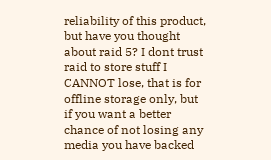reliability of this product, but have you thought about raid 5? I dont trust raid to store stuff I CANNOT lose, that is for offline storage only, but if you want a better chance of not losing any media you have backed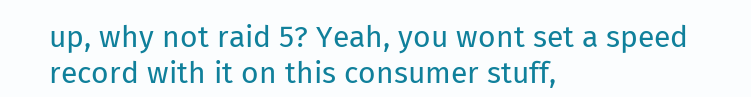up, why not raid 5? Yeah, you wont set a speed record with it on this consumer stuff,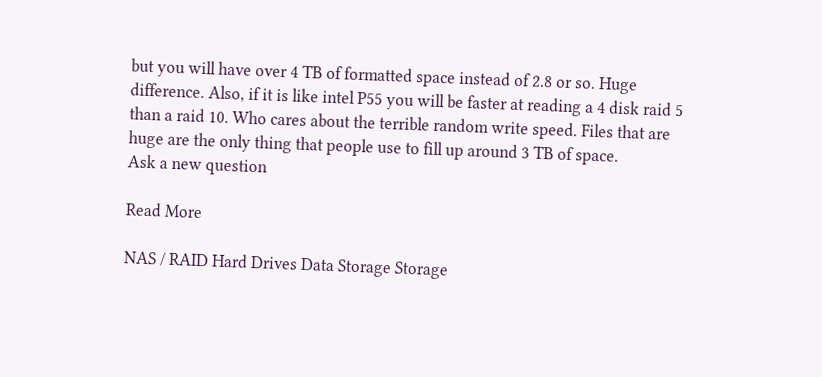but you will have over 4 TB of formatted space instead of 2.8 or so. Huge difference. Also, if it is like intel P55 you will be faster at reading a 4 disk raid 5 than a raid 10. Who cares about the terrible random write speed. Files that are huge are the only thing that people use to fill up around 3 TB of space.
Ask a new question

Read More

NAS / RAID Hard Drives Data Storage Storage